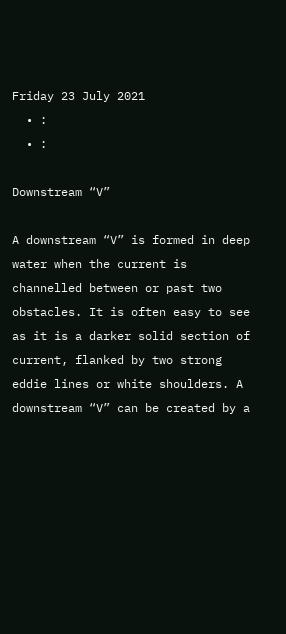Friday 23 July 2021
  • :
  • :

Downstream “V”

A downstream “V” is formed in deep water when the current is channelled between or past two obstacles. It is often easy to see as it is a darker solid section of current, flanked by two strong eddie lines or white shoulders. A downstream “V” can be created by a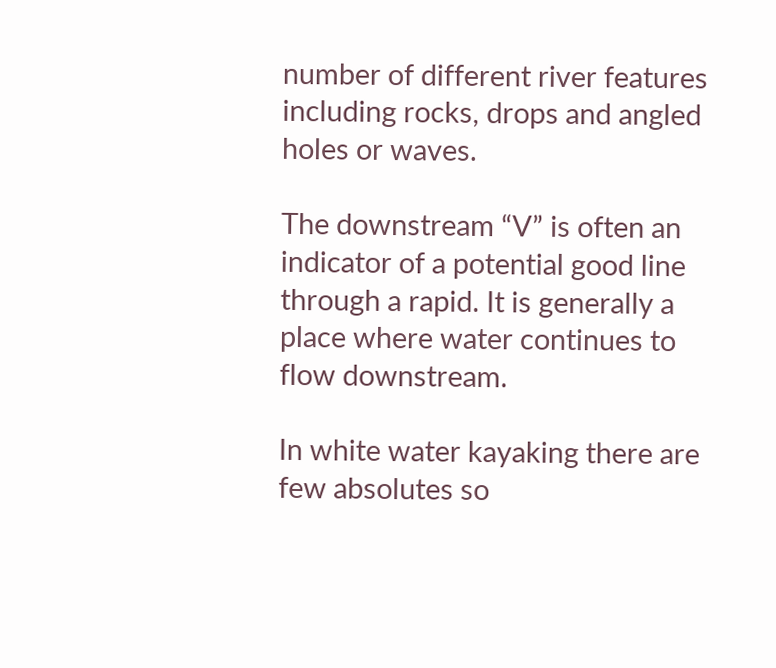number of different river features including rocks, drops and angled holes or waves.

The downstream “V” is often an indicator of a potential good line through a rapid. It is generally a place where water continues to flow downstream.

In white water kayaking there are few absolutes so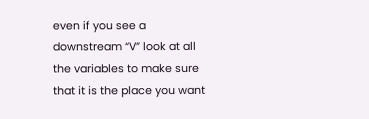even if you see a downstream “V” look at all the variables to make sure that it is the place you want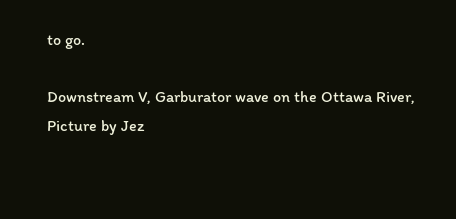to go.

Downstream V, Garburator wave on the Ottawa River, Picture by Jez